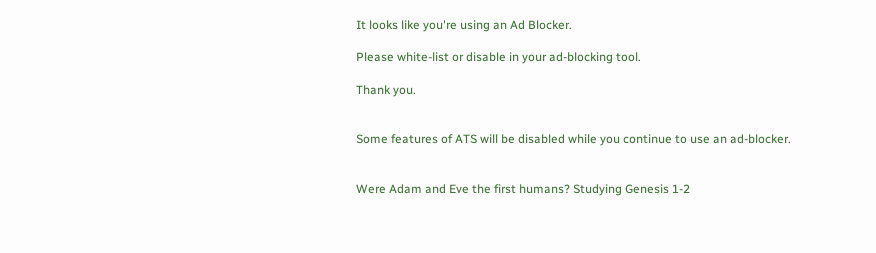It looks like you're using an Ad Blocker.

Please white-list or disable in your ad-blocking tool.

Thank you.


Some features of ATS will be disabled while you continue to use an ad-blocker.


Were Adam and Eve the first humans? Studying Genesis 1-2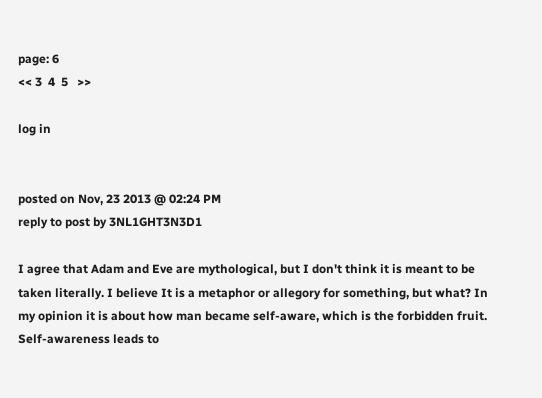page: 6
<< 3  4  5   >>

log in


posted on Nov, 23 2013 @ 02:24 PM
reply to post by 3NL1GHT3N3D1

I agree that Adam and Eve are mythological, but I don't think it is meant to be taken literally. I believe It is a metaphor or allegory for something, but what? In my opinion it is about how man became self-aware, which is the forbidden fruit. Self-awareness leads to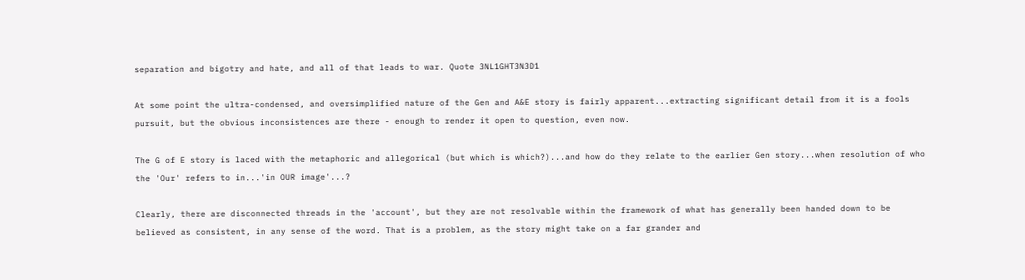separation and bigotry and hate, and all of that leads to war. Quote 3NL1GHT3N3D1

At some point the ultra-condensed, and oversimplified nature of the Gen and A&E story is fairly apparent...extracting significant detail from it is a fools pursuit, but the obvious inconsistences are there - enough to render it open to question, even now.

The G of E story is laced with the metaphoric and allegorical (but which is which?)...and how do they relate to the earlier Gen story...when resolution of who the 'Our' refers to in...'in OUR image'...?

Clearly, there are disconnected threads in the 'account', but they are not resolvable within the framework of what has generally been handed down to be believed as consistent, in any sense of the word. That is a problem, as the story might take on a far grander and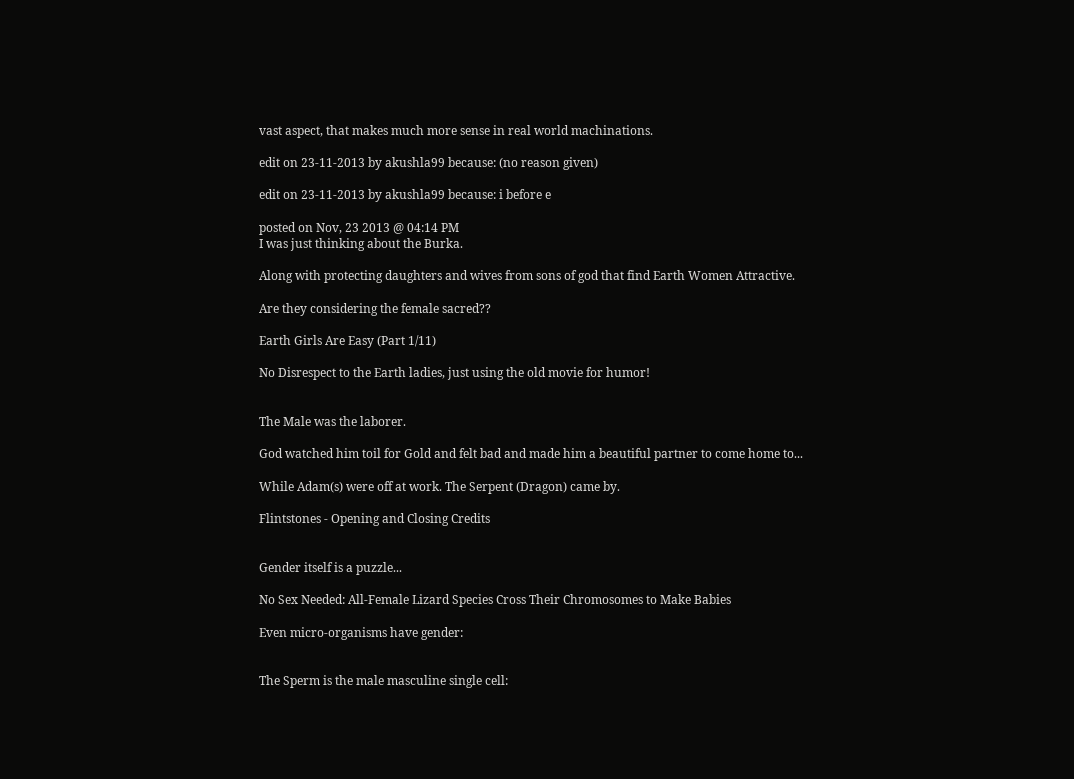vast aspect, that makes much more sense in real world machinations.

edit on 23-11-2013 by akushla99 because: (no reason given)

edit on 23-11-2013 by akushla99 because: i before e

posted on Nov, 23 2013 @ 04:14 PM
I was just thinking about the Burka.

Along with protecting daughters and wives from sons of god that find Earth Women Attractive.

Are they considering the female sacred??

Earth Girls Are Easy (Part 1/11)

No Disrespect to the Earth ladies, just using the old movie for humor!


The Male was the laborer.

God watched him toil for Gold and felt bad and made him a beautiful partner to come home to...

While Adam(s) were off at work. The Serpent (Dragon) came by.

Flintstones - Opening and Closing Credits


Gender itself is a puzzle...

No Sex Needed: All-Female Lizard Species Cross Their Chromosomes to Make Babies

Even micro-organisms have gender:


The Sperm is the male masculine single cell: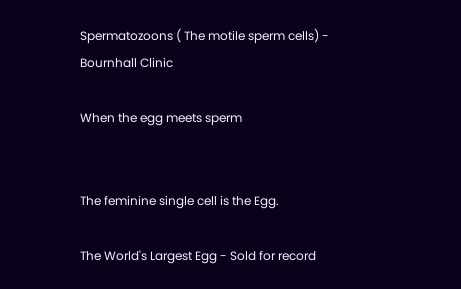Spermatozoons ( The motile sperm cells) - Bournhall Clinic

When the egg meets sperm


The feminine single cell is the Egg.

The World's Largest Egg - Sold for record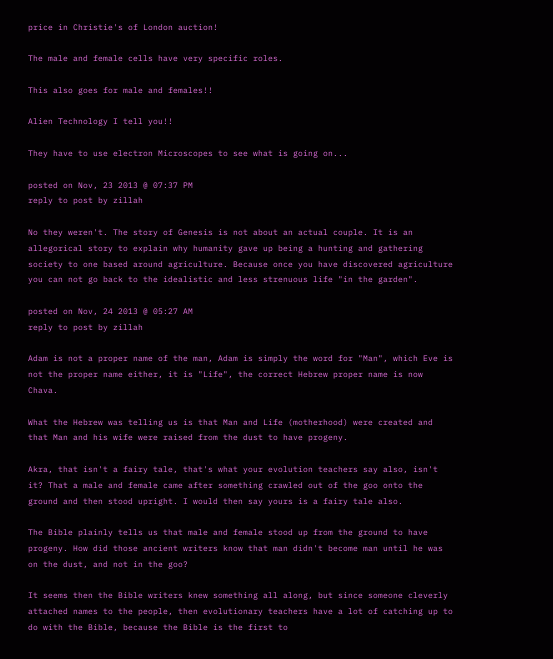price in Christie's of London auction!

The male and female cells have very specific roles.

This also goes for male and females!!

Alien Technology I tell you!!

They have to use electron Microscopes to see what is going on...

posted on Nov, 23 2013 @ 07:37 PM
reply to post by zillah

No they weren't. The story of Genesis is not about an actual couple. It is an allegorical story to explain why humanity gave up being a hunting and gathering society to one based around agriculture. Because once you have discovered agriculture you can not go back to the idealistic and less strenuous life "in the garden".

posted on Nov, 24 2013 @ 05:27 AM
reply to post by zillah

Adam is not a proper name of the man, Adam is simply the word for "Man", which Eve is not the proper name either, it is "Life", the correct Hebrew proper name is now Chava.

What the Hebrew was telling us is that Man and Life (motherhood) were created and that Man and his wife were raised from the dust to have progeny.

Akra, that isn't a fairy tale, that's what your evolution teachers say also, isn't it? That a male and female came after something crawled out of the goo onto the ground and then stood upright. I would then say yours is a fairy tale also.

The Bible plainly tells us that male and female stood up from the ground to have progeny. How did those ancient writers know that man didn't become man until he was on the dust, and not in the goo?

It seems then the Bible writers knew something all along, but since someone cleverly attached names to the people, then evolutionary teachers have a lot of catching up to do with the Bible, because the Bible is the first to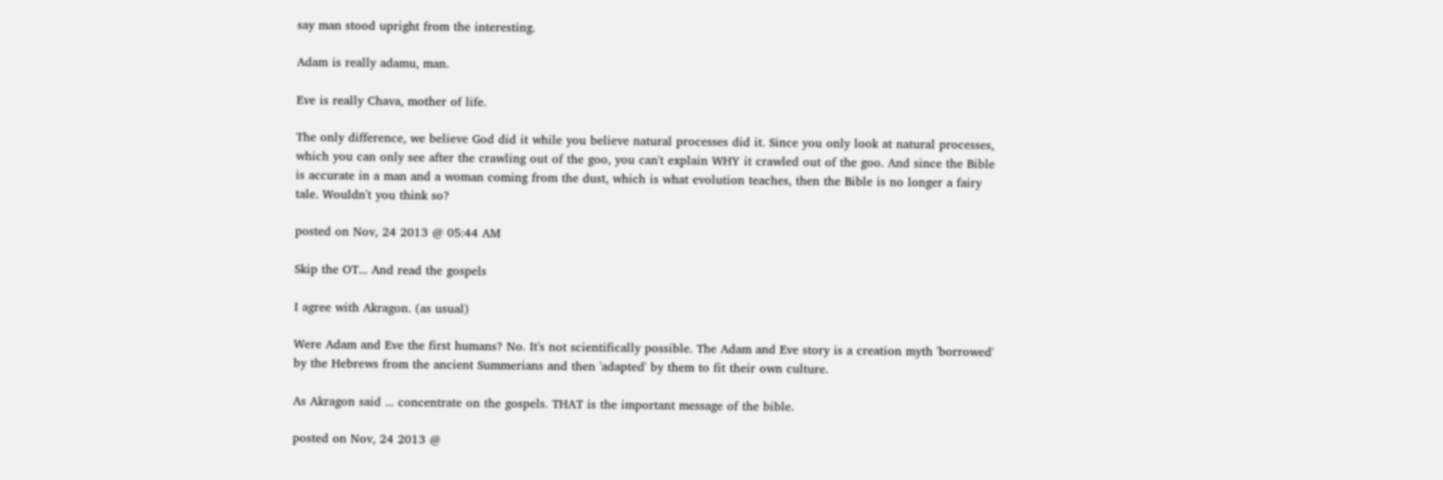say man stood upright from the interesting.

Adam is really adamu, man.

Eve is really Chava, mother of life.

The only difference, we believe God did it while you believe natural processes did it. Since you only look at natural processes, which you can only see after the crawling out of the goo, you can't explain WHY it crawled out of the goo. And since the Bible is accurate in a man and a woman coming from the dust, which is what evolution teaches, then the Bible is no longer a fairy tale. Wouldn't you think so?

posted on Nov, 24 2013 @ 05:44 AM

Skip the OT... And read the gospels

I agree with Akragon. (as usual)

Were Adam and Eve the first humans? No. It's not scientifically possible. The Adam and Eve story is a creation myth 'borrowed' by the Hebrews from the ancient Summerians and then 'adapted' by them to fit their own culture.

As Akragon said ... concentrate on the gospels. THAT is the important message of the bible.

posted on Nov, 24 2013 @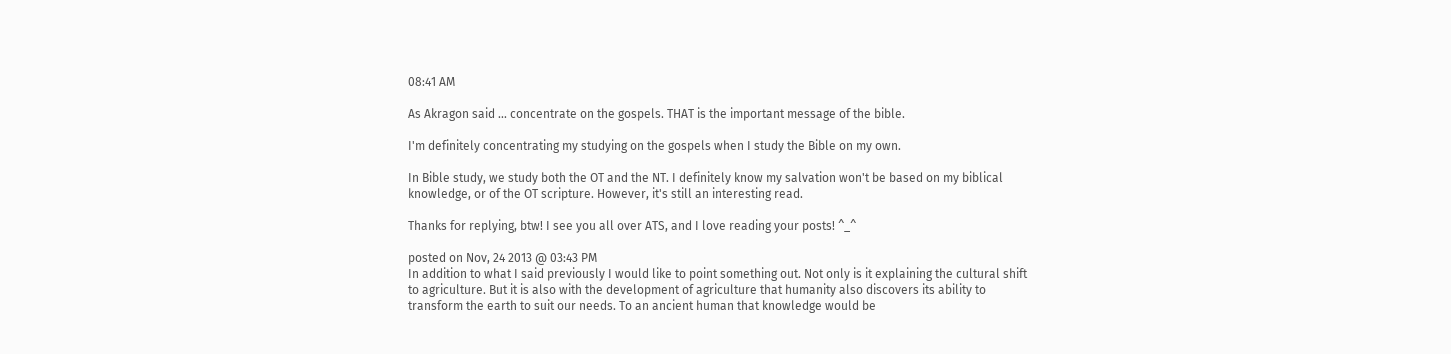08:41 AM

As Akragon said ... concentrate on the gospels. THAT is the important message of the bible.

I'm definitely concentrating my studying on the gospels when I study the Bible on my own.

In Bible study, we study both the OT and the NT. I definitely know my salvation won't be based on my biblical knowledge, or of the OT scripture. However, it's still an interesting read.

Thanks for replying, btw! I see you all over ATS, and I love reading your posts! ^_^

posted on Nov, 24 2013 @ 03:43 PM
In addition to what I said previously I would like to point something out. Not only is it explaining the cultural shift to agriculture. But it is also with the development of agriculture that humanity also discovers its ability to transform the earth to suit our needs. To an ancient human that knowledge would be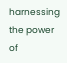harnessing the power of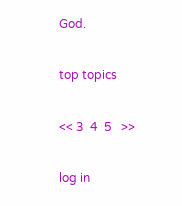God.

top topics

<< 3  4  5   >>

log in